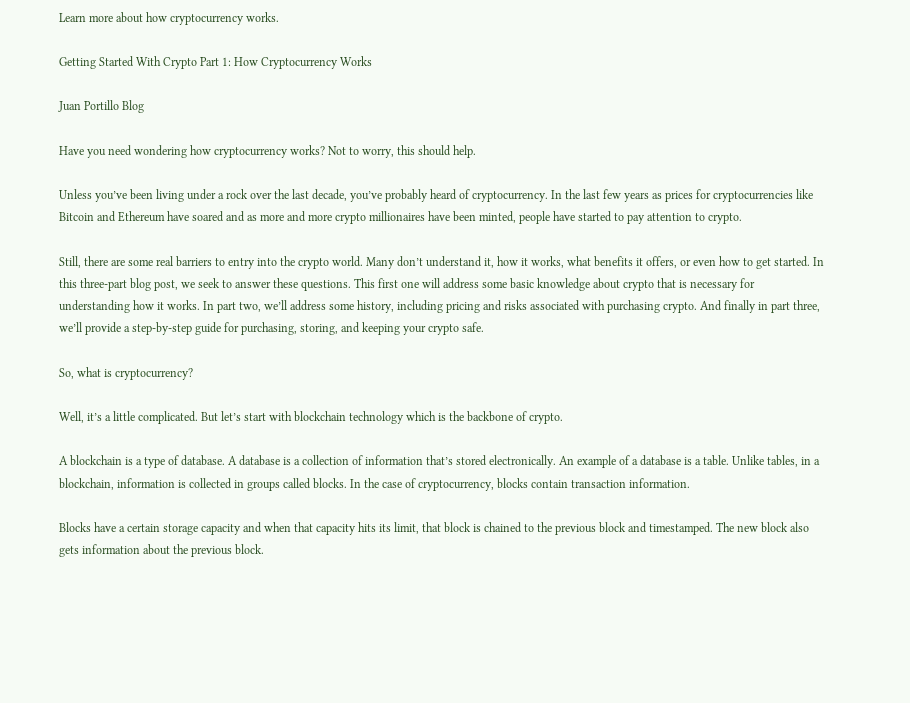Learn more about how cryptocurrency works.

Getting Started With Crypto Part 1: How Cryptocurrency Works

Juan Portillo Blog

Have you need wondering how cryptocurrency works? Not to worry, this should help.

Unless you’ve been living under a rock over the last decade, you’ve probably heard of cryptocurrency. In the last few years as prices for cryptocurrencies like Bitcoin and Ethereum have soared and as more and more crypto millionaires have been minted, people have started to pay attention to crypto.

Still, there are some real barriers to entry into the crypto world. Many don’t understand it, how it works, what benefits it offers, or even how to get started. In this three-part blog post, we seek to answer these questions. This first one will address some basic knowledge about crypto that is necessary for understanding how it works. In part two, we’ll address some history, including pricing and risks associated with purchasing crypto. And finally in part three, we’ll provide a step-by-step guide for purchasing, storing, and keeping your crypto safe.

So, what is cryptocurrency?

Well, it’s a little complicated. But let’s start with blockchain technology which is the backbone of crypto.

A blockchain is a type of database. A database is a collection of information that’s stored electronically. An example of a database is a table. Unlike tables, in a blockchain, information is collected in groups called blocks. In the case of cryptocurrency, blocks contain transaction information.

Blocks have a certain storage capacity and when that capacity hits its limit, that block is chained to the previous block and timestamped. The new block also gets information about the previous block.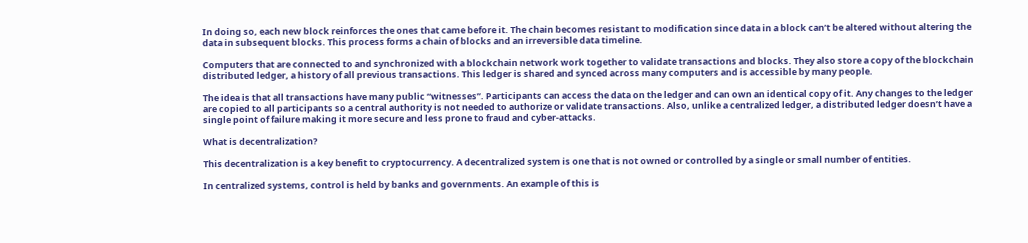In doing so, each new block reinforces the ones that came before it. The chain becomes resistant to modification since data in a block can’t be altered without altering the data in subsequent blocks. This process forms a chain of blocks and an irreversible data timeline.

Computers that are connected to and synchronized with a blockchain network work together to validate transactions and blocks. They also store a copy of the blockchain distributed ledger, a history of all previous transactions. This ledger is shared and synced across many computers and is accessible by many people.

The idea is that all transactions have many public “witnesses”. Participants can access the data on the ledger and can own an identical copy of it. Any changes to the ledger are copied to all participants so a central authority is not needed to authorize or validate transactions. Also, unlike a centralized ledger, a distributed ledger doesn’t have a single point of failure making it more secure and less prone to fraud and cyber-attacks.

What is decentralization?

This decentralization is a key benefit to cryptocurrency. A decentralized system is one that is not owned or controlled by a single or small number of entities.

In centralized systems, control is held by banks and governments. An example of this is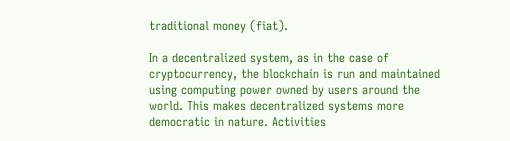traditional money (fiat).

In a decentralized system, as in the case of cryptocurrency, the blockchain is run and maintained using computing power owned by users around the world. This makes decentralized systems more democratic in nature. Activities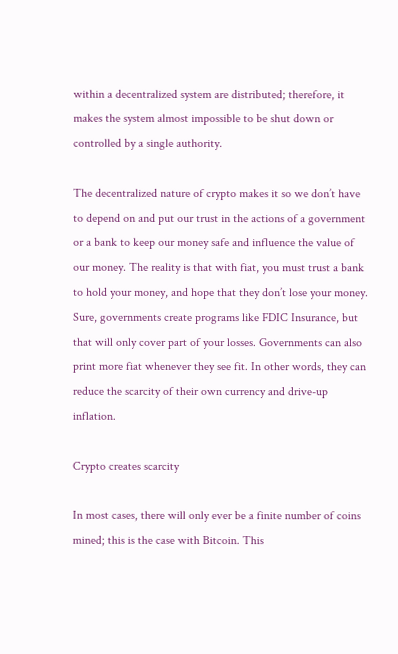within a decentralized system are distributed; therefore, it makes the system almost impossible to be shut down or controlled by a single authority.

The decentralized nature of crypto makes it so we don’t have to depend on and put our trust in the actions of a government or a bank to keep our money safe and influence the value of our money. The reality is that with fiat, you must trust a bank to hold your money, and hope that they don’t lose your money. Sure, governments create programs like FDIC Insurance, but that will only cover part of your losses. Governments can also print more fiat whenever they see fit. In other words, they can reduce the scarcity of their own currency and drive-up inflation.

Crypto creates scarcity

In most cases, there will only ever be a finite number of coins mined; this is the case with Bitcoin. This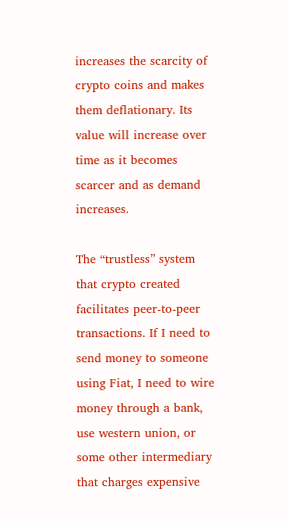increases the scarcity of crypto coins and makes them deflationary. Its value will increase over time as it becomes scarcer and as demand increases.

The “trustless” system that crypto created facilitates peer-to-peer transactions. If I need to send money to someone using Fiat, I need to wire money through a bank, use western union, or some other intermediary that charges expensive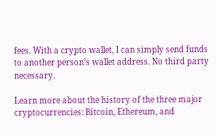fees. With a crypto wallet, I can simply send funds to another person’s wallet address. No third party necessary.

Learn more about the history of the three major cryptocurrencies: Bitcoin, Ethereum, and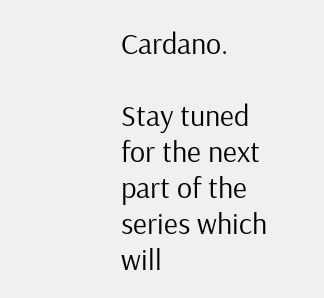Cardano.

Stay tuned for the next part of the series which will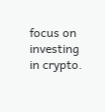focus on investing in crypto.